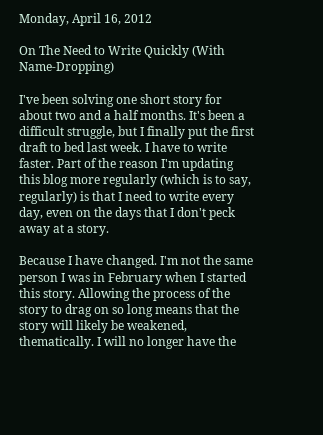Monday, April 16, 2012

On The Need to Write Quickly (With Name-Dropping)

I've been solving one short story for about two and a half months. It's been a difficult struggle, but I finally put the first draft to bed last week. I have to write faster. Part of the reason I'm updating this blog more regularly (which is to say, regularly) is that I need to write every day, even on the days that I don't peck away at a story.

Because I have changed. I'm not the same person I was in February when I started this story. Allowing the process of the story to drag on so long means that the story will likely be weakened, thematically. I will no longer have the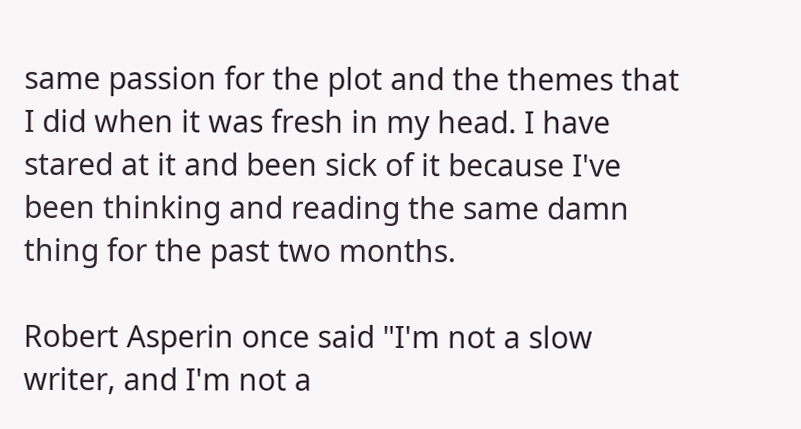same passion for the plot and the themes that I did when it was fresh in my head. I have stared at it and been sick of it because I've been thinking and reading the same damn thing for the past two months.

Robert Asperin once said "I'm not a slow writer, and I'm not a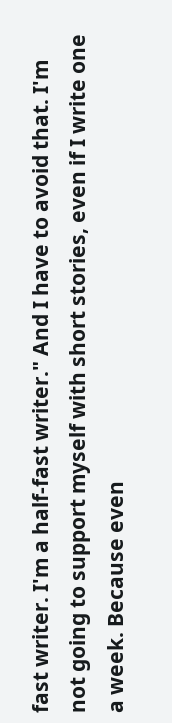fast writer. I'm a half-fast writer." And I have to avoid that. I'm not going to support myself with short stories, even if I write one a week. Because even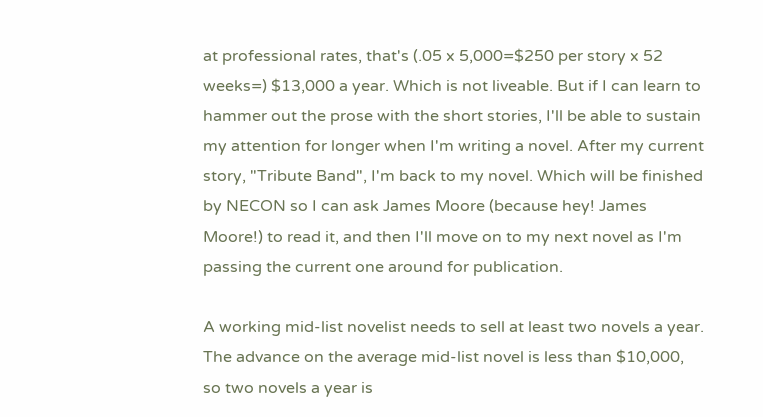at professional rates, that's (.05 x 5,000=$250 per story x 52 weeks=) $13,000 a year. Which is not liveable. But if I can learn to hammer out the prose with the short stories, I'll be able to sustain my attention for longer when I'm writing a novel. After my current story, "Tribute Band", I'm back to my novel. Which will be finished by NECON so I can ask James Moore (because hey! James Moore!) to read it, and then I'll move on to my next novel as I'm passing the current one around for publication.

A working mid-list novelist needs to sell at least two novels a year. The advance on the average mid-list novel is less than $10,000, so two novels a year is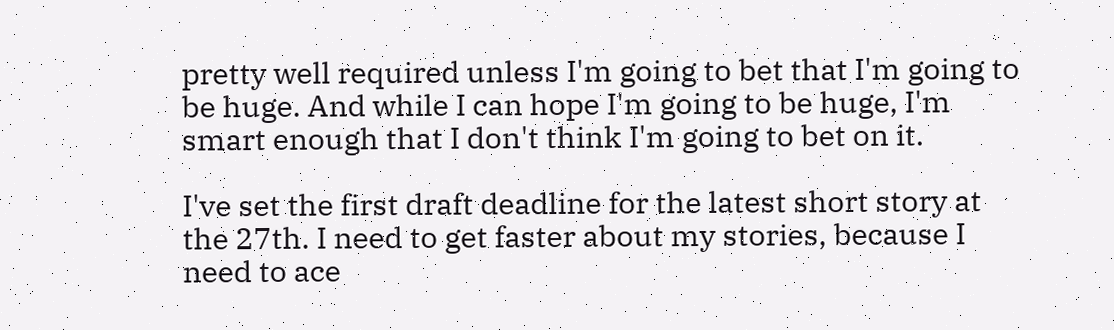pretty well required unless I'm going to bet that I'm going to be huge. And while I can hope I'm going to be huge, I'm smart enough that I don't think I'm going to bet on it.

I've set the first draft deadline for the latest short story at the 27th. I need to get faster about my stories, because I need to ace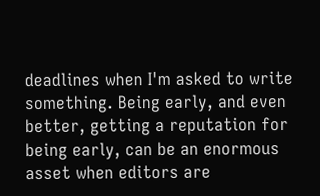deadlines when I'm asked to write something. Being early, and even better, getting a reputation for being early, can be an enormous asset when editors are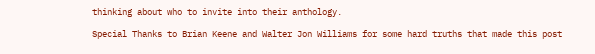thinking about who to invite into their anthology.

Special Thanks to Brian Keene and Walter Jon Williams for some hard truths that made this post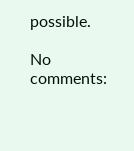possible.

No comments: